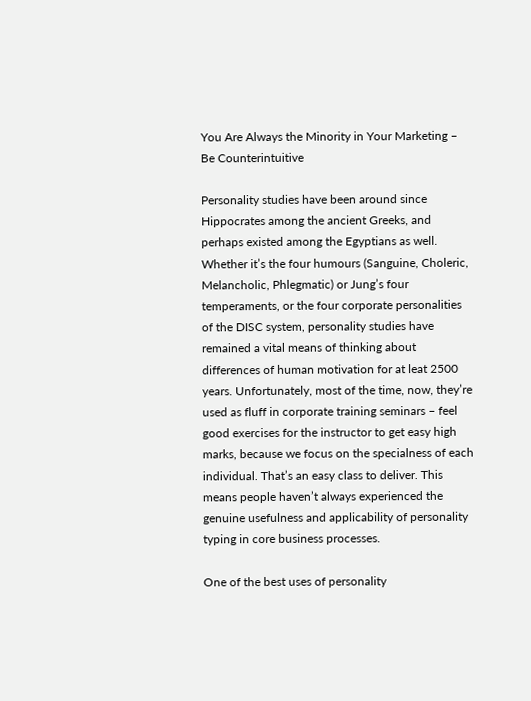You Are Always the Minority in Your Marketing – Be Counterintuitive

Personality studies have been around since Hippocrates among the ancient Greeks, and perhaps existed among the Egyptians as well. Whether it’s the four humours (Sanguine, Choleric, Melancholic, Phlegmatic) or Jung’s four temperaments, or the four corporate personalities of the DISC system, personality studies have remained a vital means of thinking about differences of human motivation for at leat 2500 years. Unfortunately, most of the time, now, they’re used as fluff in corporate training seminars – feel good exercises for the instructor to get easy high marks, because we focus on the specialness of each individual. That’s an easy class to deliver. This means people haven’t always experienced the genuine usefulness and applicability of personality typing in core business processes.

One of the best uses of personality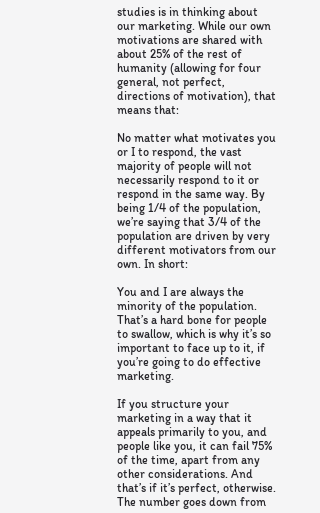studies is in thinking about our marketing. While our own motivations are shared with about 25% of the rest of humanity (allowing for four general, not perfect, directions of motivation), that means that:

No matter what motivates you or I to respond, the vast majority of people will not necessarily respond to it or respond in the same way. By being 1/4 of the population, we’re saying that 3/4 of the population are driven by very different motivators from our own. In short:

You and I are always the minority of the population. That’s a hard bone for people to swallow, which is why it’s so important to face up to it, if you’re going to do effective marketing.

If you structure your marketing in a way that it appeals primarily to you, and people like you, it can fail 75% of the time, apart from any other considerations. And that’s if it’s perfect, otherwise. The number goes down from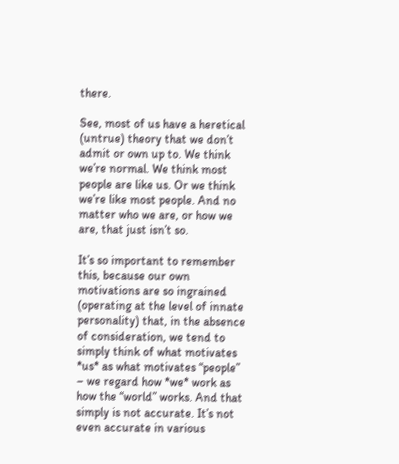there.

See, most of us have a heretical (untrue) theory that we don’t admit or own up to. We think we’re normal. We think most people are like us. Or we think we’re like most people. And no matter who we are, or how we are, that just isn’t so.

It’s so important to remember this, because our own motivations are so ingrained (operating at the level of innate personality) that, in the absence of consideration, we tend to simply think of what motivates *us* as what motivates “people” – we regard how *we* work as how the “world” works. And that simply is not accurate. It’s not even accurate in various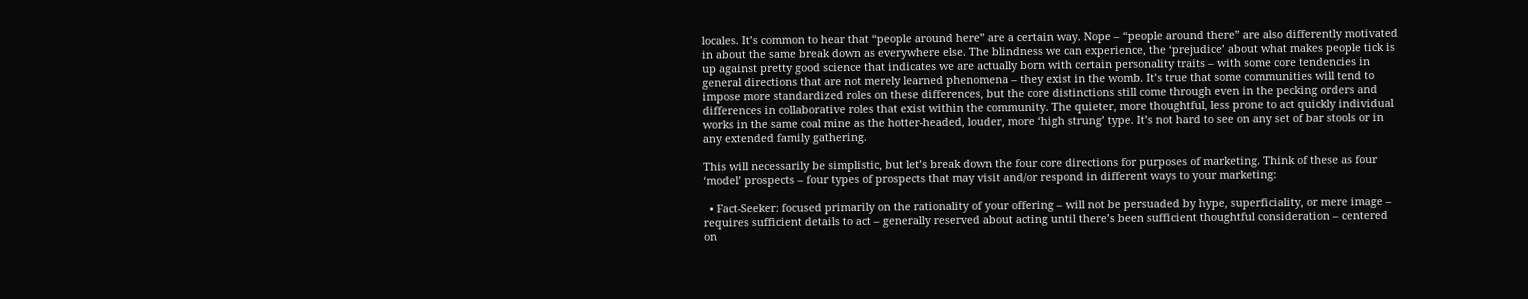locales. It’s common to hear that “people around here” are a certain way. Nope – “people around there” are also differently motivated in about the same break down as everywhere else. The blindness we can experience, the ‘prejudice’ about what makes people tick is up against pretty good science that indicates we are actually born with certain personality traits – with some core tendencies in general directions that are not merely learned phenomena – they exist in the womb. It’s true that some communities will tend to impose more standardized roles on these differences, but the core distinctions still come through even in the pecking orders and differences in collaborative roles that exist within the community. The quieter, more thoughtful, less prone to act quickly individual works in the same coal mine as the hotter-headed, louder, more ‘high strung’ type. It’s not hard to see on any set of bar stools or in any extended family gathering.

This will necessarily be simplistic, but let’s break down the four core directions for purposes of marketing. Think of these as four ‘model’ prospects – four types of prospects that may visit and/or respond in different ways to your marketing:

  • Fact-Seeker: focused primarily on the rationality of your offering – will not be persuaded by hype, superficiality, or mere image – requires sufficient details to act – generally reserved about acting until there’s been sufficient thoughtful consideration – centered on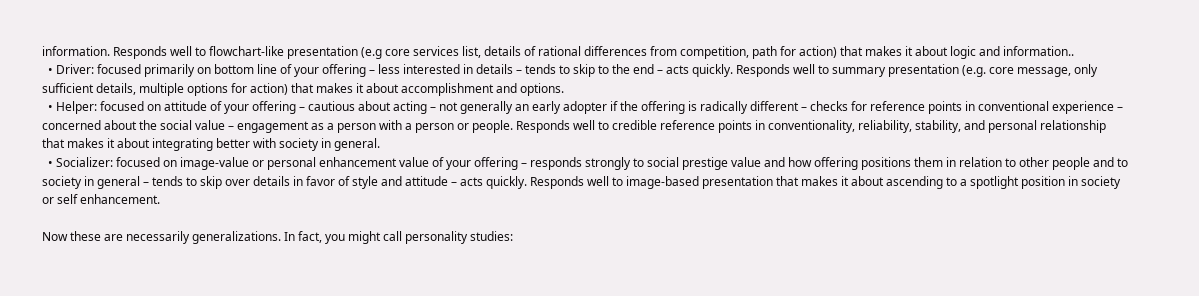information. Responds well to flowchart-like presentation (e.g core services list, details of rational differences from competition, path for action) that makes it about logic and information..
  • Driver: focused primarily on bottom line of your offering – less interested in details – tends to skip to the end – acts quickly. Responds well to summary presentation (e.g. core message, only sufficient details, multiple options for action) that makes it about accomplishment and options.
  • Helper: focused on attitude of your offering – cautious about acting – not generally an early adopter if the offering is radically different – checks for reference points in conventional experience – concerned about the social value – engagement as a person with a person or people. Responds well to credible reference points in conventionality, reliability, stability, and personal relationship that makes it about integrating better with society in general.
  • Socializer: focused on image-value or personal enhancement value of your offering – responds strongly to social prestige value and how offering positions them in relation to other people and to society in general – tends to skip over details in favor of style and attitude – acts quickly. Responds well to image-based presentation that makes it about ascending to a spotlight position in society or self enhancement.

Now these are necessarily generalizations. In fact, you might call personality studies: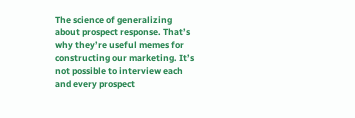The science of generalizing about prospect response. That’s why they’re useful memes for constructing our marketing. It’s not possible to interview each and every prospect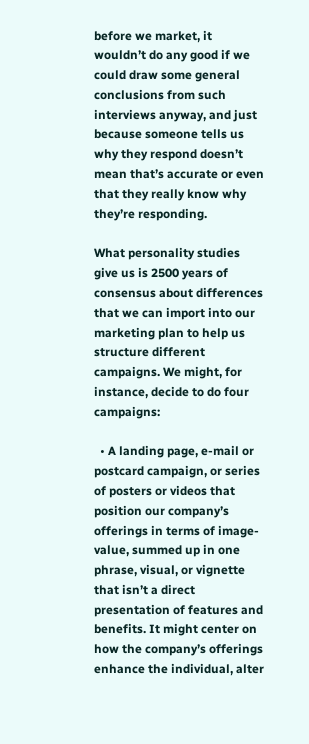before we market, it wouldn’t do any good if we could draw some general conclusions from such interviews anyway, and just because someone tells us why they respond doesn’t mean that’s accurate or even that they really know why they’re responding.

What personality studies give us is 2500 years of consensus about differences that we can import into our marketing plan to help us structure different campaigns. We might, for instance, decide to do four campaigns:

  • A landing page, e-mail or postcard campaign, or series of posters or videos that position our company’s offerings in terms of image-value, summed up in one phrase, visual, or vignette that isn’t a direct presentation of features and benefits. It might center on how the company’s offerings enhance the individual, alter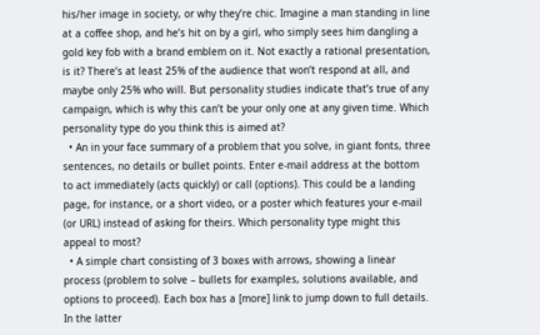his/her image in society, or why they’re chic. Imagine a man standing in line at a coffee shop, and he’s hit on by a girl, who simply sees him dangling a gold key fob with a brand emblem on it. Not exactly a rational presentation, is it? There’s at least 25% of the audience that won’t respond at all, and maybe only 25% who will. But personality studies indicate that’s true of any campaign, which is why this can’t be your only one at any given time. Which personality type do you think this is aimed at?
  • An in your face summary of a problem that you solve, in giant fonts, three sentences, no details or bullet points. Enter e-mail address at the bottom to act immediately (acts quickly) or call (options). This could be a landing page, for instance, or a short video, or a poster which features your e-mail (or URL) instead of asking for theirs. Which personality type might this appeal to most?
  • A simple chart consisting of 3 boxes with arrows, showing a linear process (problem to solve – bullets for examples, solutions available, and options to proceed). Each box has a [more] link to jump down to full details. In the latter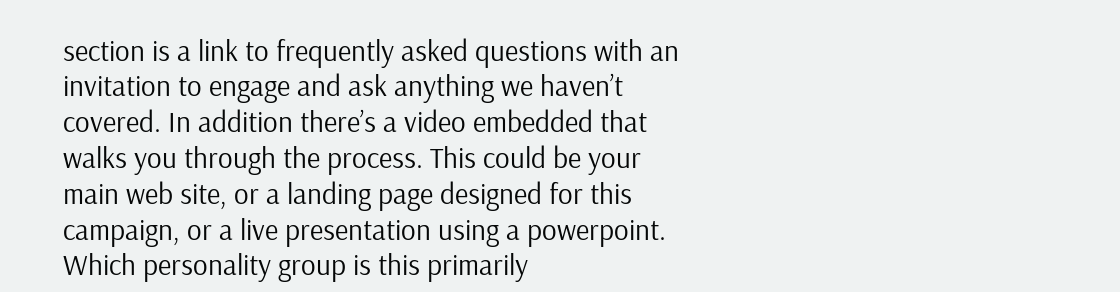section is a link to frequently asked questions with an invitation to engage and ask anything we haven’t covered. In addition there’s a video embedded that walks you through the process. This could be your main web site, or a landing page designed for this campaign, or a live presentation using a powerpoint. Which personality group is this primarily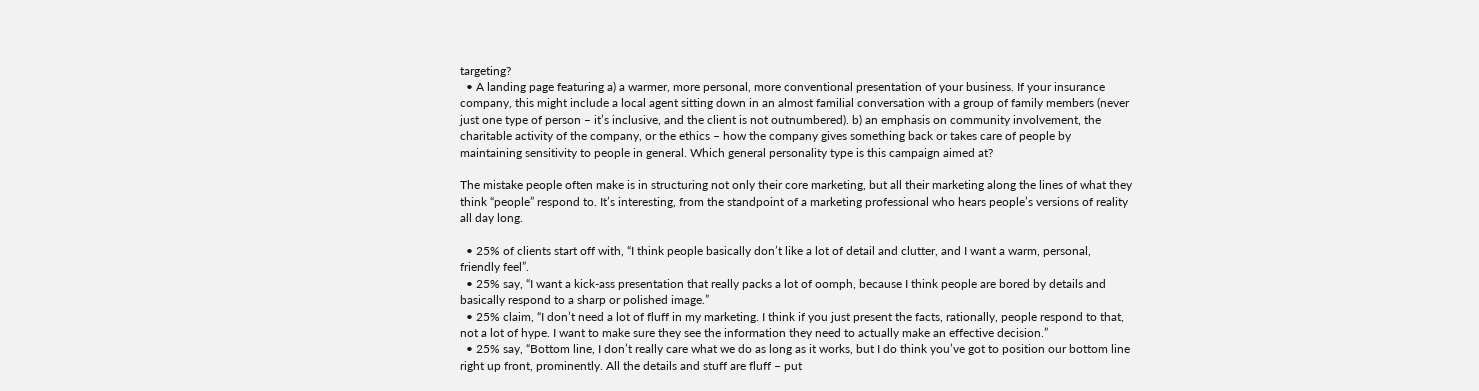targeting?
  • A landing page featuring a) a warmer, more personal, more conventional presentation of your business. If your insurance company, this might include a local agent sitting down in an almost familial conversation with a group of family members (never just one type of person – it’s inclusive, and the client is not outnumbered). b) an emphasis on community involvement, the charitable activity of the company, or the ethics – how the company gives something back or takes care of people by maintaining sensitivity to people in general. Which general personality type is this campaign aimed at?

The mistake people often make is in structuring not only their core marketing, but all their marketing along the lines of what they think “people” respond to. It’s interesting, from the standpoint of a marketing professional who hears people’s versions of reality all day long.

  • 25% of clients start off with, “I think people basically don’t like a lot of detail and clutter, and I want a warm, personal, friendly feel”.
  • 25% say, “I want a kick-ass presentation that really packs a lot of oomph, because I think people are bored by details and basically respond to a sharp or polished image.”
  • 25% claim, “I don’t need a lot of fluff in my marketing. I think if you just present the facts, rationally, people respond to that, not a lot of hype. I want to make sure they see the information they need to actually make an effective decision.”
  • 25% say, “Bottom line, I don’t really care what we do as long as it works, but I do think you’ve got to position our bottom line right up front, prominently. All the details and stuff are fluff – put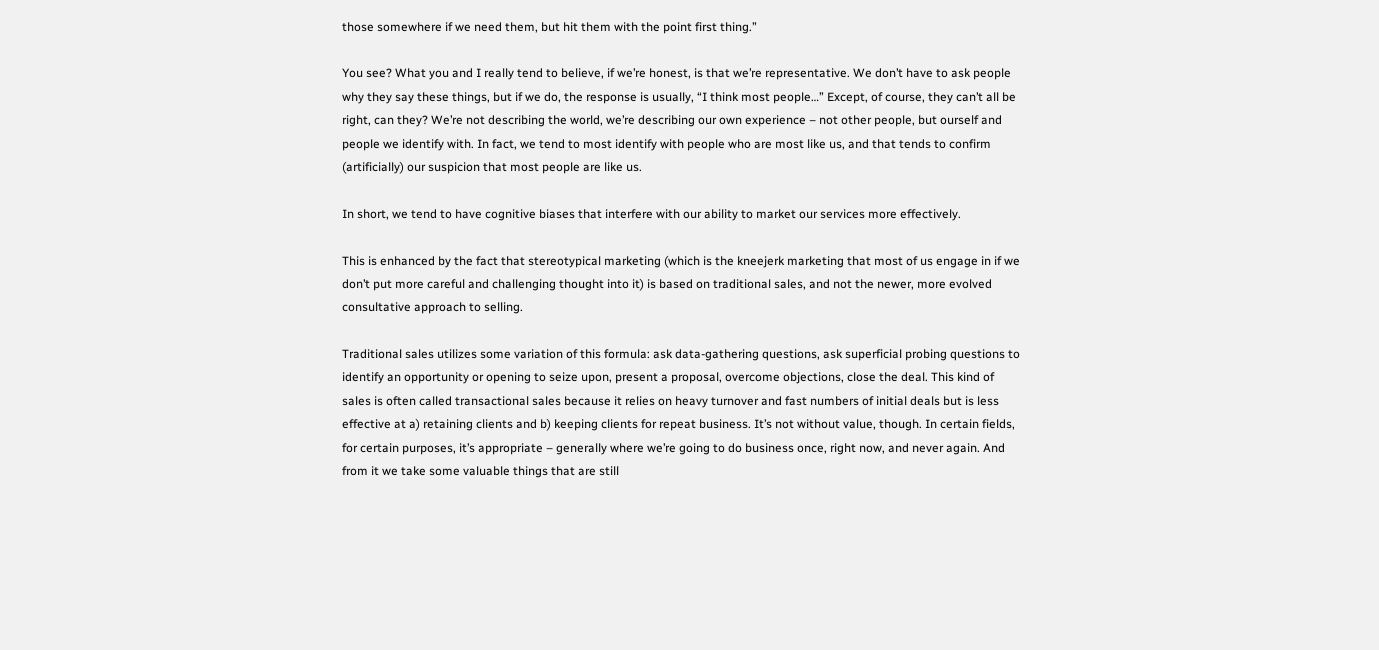those somewhere if we need them, but hit them with the point first thing.”

You see? What you and I really tend to believe, if we’re honest, is that we’re representative. We don’t have to ask people why they say these things, but if we do, the response is usually, “I think most people…” Except, of course, they can’t all be right, can they? We’re not describing the world, we’re describing our own experience – not other people, but ourself and people we identify with. In fact, we tend to most identify with people who are most like us, and that tends to confirm (artificially) our suspicion that most people are like us.

In short, we tend to have cognitive biases that interfere with our ability to market our services more effectively.

This is enhanced by the fact that stereotypical marketing (which is the kneejerk marketing that most of us engage in if we don’t put more careful and challenging thought into it) is based on traditional sales, and not the newer, more evolved consultative approach to selling.

Traditional sales utilizes some variation of this formula: ask data-gathering questions, ask superficial probing questions to identify an opportunity or opening to seize upon, present a proposal, overcome objections, close the deal. This kind of sales is often called transactional sales because it relies on heavy turnover and fast numbers of initial deals but is less effective at a) retaining clients and b) keeping clients for repeat business. It’s not without value, though. In certain fields, for certain purposes, it’s appropriate – generally where we’re going to do business once, right now, and never again. And from it we take some valuable things that are still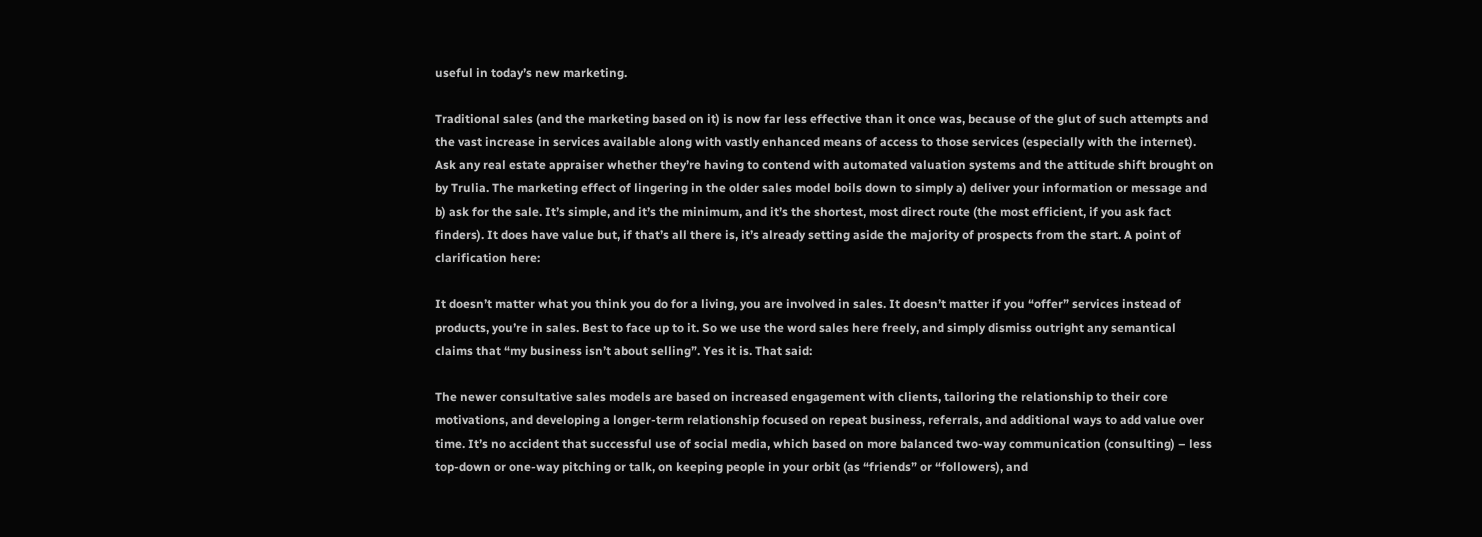useful in today’s new marketing.

Traditional sales (and the marketing based on it) is now far less effective than it once was, because of the glut of such attempts and the vast increase in services available along with vastly enhanced means of access to those services (especially with the internet). Ask any real estate appraiser whether they’re having to contend with automated valuation systems and the attitude shift brought on by Trulia. The marketing effect of lingering in the older sales model boils down to simply a) deliver your information or message and b) ask for the sale. It’s simple, and it’s the minimum, and it’s the shortest, most direct route (the most efficient, if you ask fact finders). It does have value but, if that’s all there is, it’s already setting aside the majority of prospects from the start. A point of clarification here:

It doesn’t matter what you think you do for a living, you are involved in sales. It doesn’t matter if you “offer” services instead of products, you’re in sales. Best to face up to it. So we use the word sales here freely, and simply dismiss outright any semantical claims that “my business isn’t about selling”. Yes it is. That said:

The newer consultative sales models are based on increased engagement with clients, tailoring the relationship to their core motivations, and developing a longer-term relationship focused on repeat business, referrals, and additional ways to add value over time. It’s no accident that successful use of social media, which based on more balanced two-way communication (consulting) – less top-down or one-way pitching or talk, on keeping people in your orbit (as “friends” or “followers), and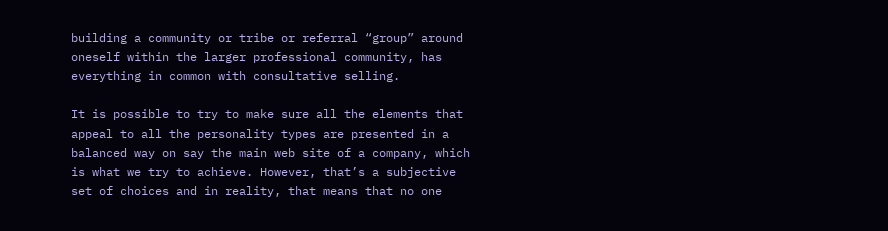building a community or tribe or referral “group” around oneself within the larger professional community, has everything in common with consultative selling.

It is possible to try to make sure all the elements that appeal to all the personality types are presented in a balanced way on say the main web site of a company, which is what we try to achieve. However, that’s a subjective set of choices and in reality, that means that no one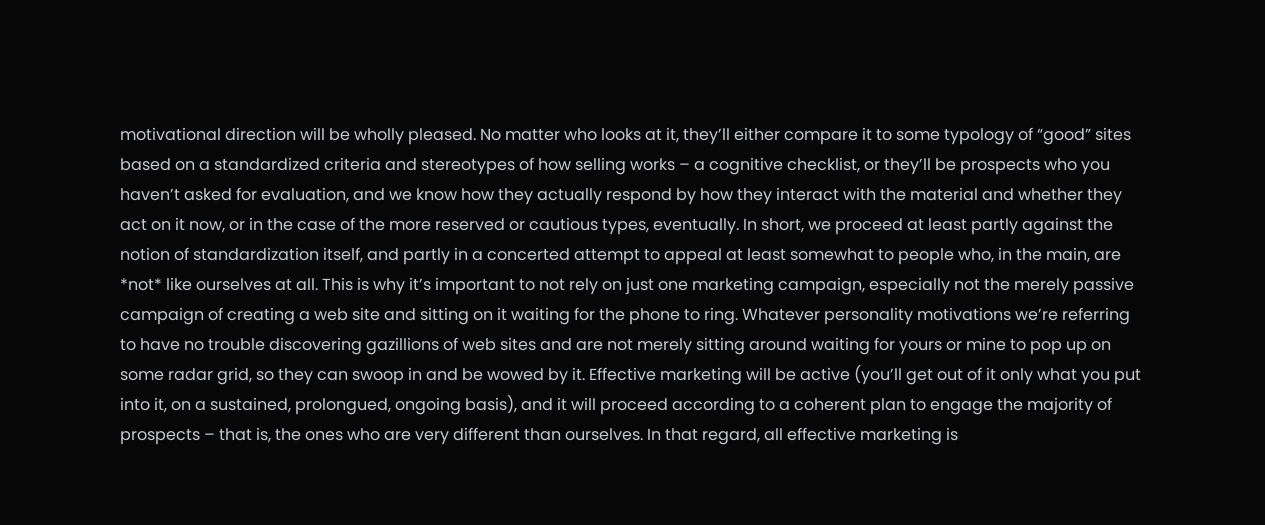motivational direction will be wholly pleased. No matter who looks at it, they’ll either compare it to some typology of “good” sites based on a standardized criteria and stereotypes of how selling works – a cognitive checklist, or they’ll be prospects who you haven’t asked for evaluation, and we know how they actually respond by how they interact with the material and whether they act on it now, or in the case of the more reserved or cautious types, eventually. In short, we proceed at least partly against the notion of standardization itself, and partly in a concerted attempt to appeal at least somewhat to people who, in the main, are *not* like ourselves at all. This is why it’s important to not rely on just one marketing campaign, especially not the merely passive campaign of creating a web site and sitting on it waiting for the phone to ring. Whatever personality motivations we’re referring to have no trouble discovering gazillions of web sites and are not merely sitting around waiting for yours or mine to pop up on some radar grid, so they can swoop in and be wowed by it. Effective marketing will be active (you’ll get out of it only what you put into it, on a sustained, prolongued, ongoing basis), and it will proceed according to a coherent plan to engage the majority of prospects – that is, the ones who are very different than ourselves. In that regard, all effective marketing is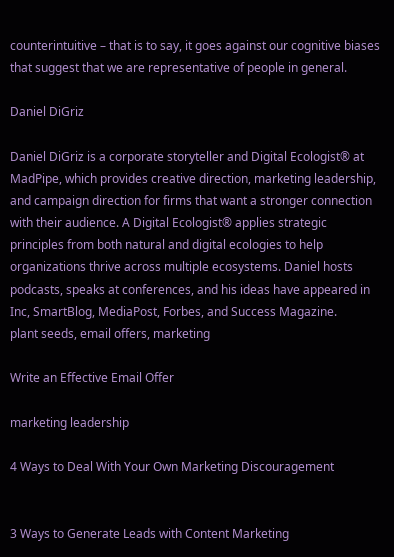counterintuitive – that is to say, it goes against our cognitive biases that suggest that we are representative of people in general.

Daniel DiGriz

Daniel DiGriz is a corporate storyteller and Digital Ecologist® at MadPipe, which provides creative direction, marketing leadership, and campaign direction for firms that want a stronger connection with their audience. A Digital Ecologist® applies strategic principles from both natural and digital ecologies to help organizations thrive across multiple ecosystems. Daniel hosts podcasts, speaks at conferences, and his ideas have appeared in Inc, SmartBlog, MediaPost, Forbes, and Success Magazine.
plant seeds, email offers, marketing

Write an Effective Email Offer

marketing leadership

4 Ways to Deal With Your Own Marketing Discouragement


3 Ways to Generate Leads with Content Marketing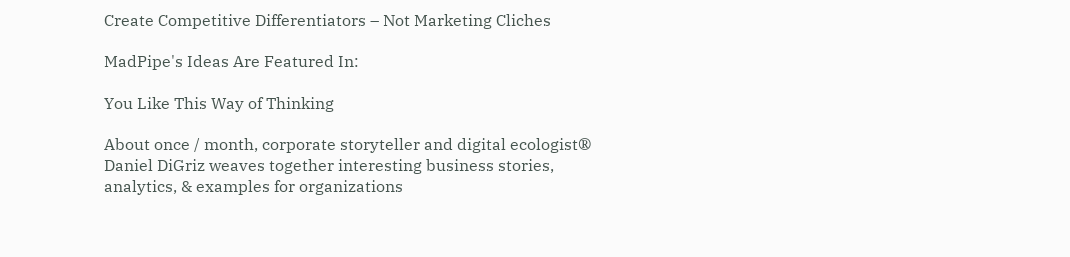Create Competitive Differentiators – Not Marketing Cliches

MadPipe's Ideas Are Featured In:

You Like This Way of Thinking

About once / month, corporate storyteller and digital ecologist® Daniel DiGriz weaves together interesting business stories, analytics, & examples for organizations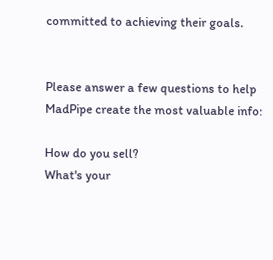committed to achieving their goals.


Please answer a few questions to help MadPipe create the most valuable info:

How do you sell?
What's your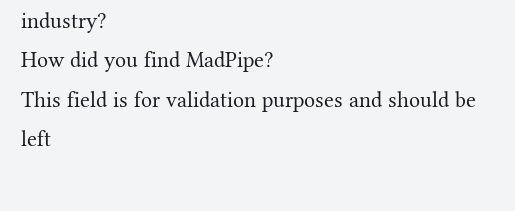industry?
How did you find MadPipe?
This field is for validation purposes and should be left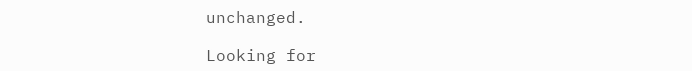unchanged.

Looking for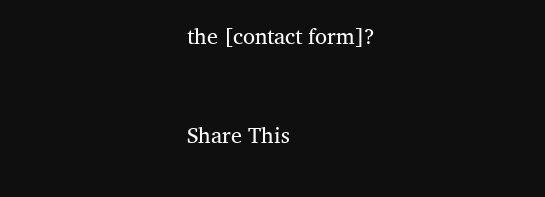the [contact form]?


Share This